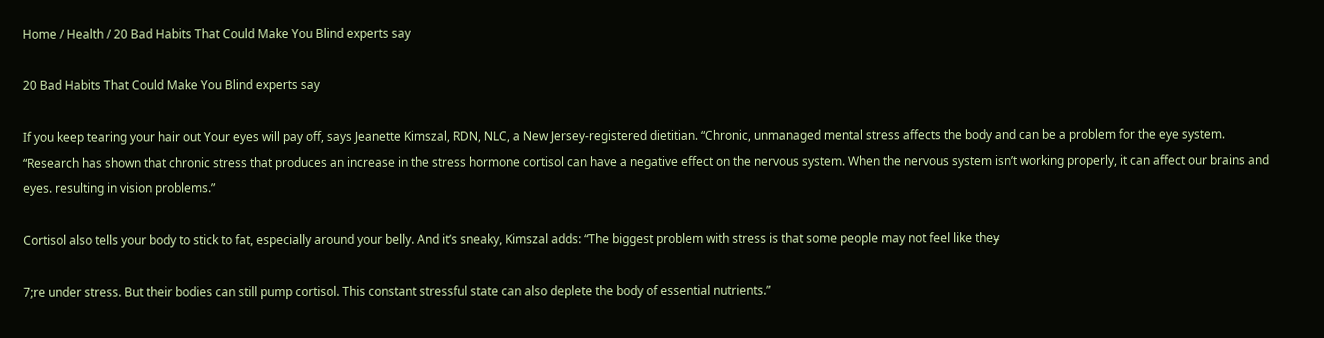Home / Health / 20 Bad Habits That Could Make You Blind experts say

20 Bad Habits That Could Make You Blind experts say

If you keep tearing your hair out Your eyes will pay off, says Jeanette Kimszal, RDN, NLC, a New Jersey-registered dietitian. “Chronic, unmanaged mental stress affects the body and can be a problem for the eye system. “Research has shown that chronic stress that produces an increase in the stress hormone cortisol can have a negative effect on the nervous system. When the nervous system isn’t working properly, it can affect our brains and eyes. resulting in vision problems.”

Cortisol also tells your body to stick to fat, especially around your belly. And it’s sneaky, Kimszal adds: “The biggest problem with stress is that some people may not feel like they̵

7;re under stress. But their bodies can still pump cortisol. This constant stressful state can also deplete the body of essential nutrients.”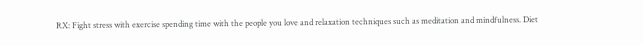RX: Fight stress with exercise spending time with the people you love and relaxation techniques such as meditation and mindfulness. Diet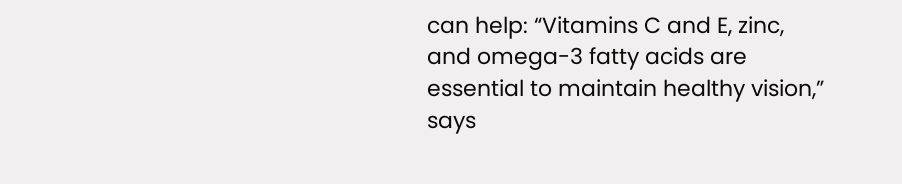can help: “Vitamins C and E, zinc, and omega-3 fatty acids are essential to maintain healthy vision,” says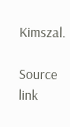Kimszal.

Source link